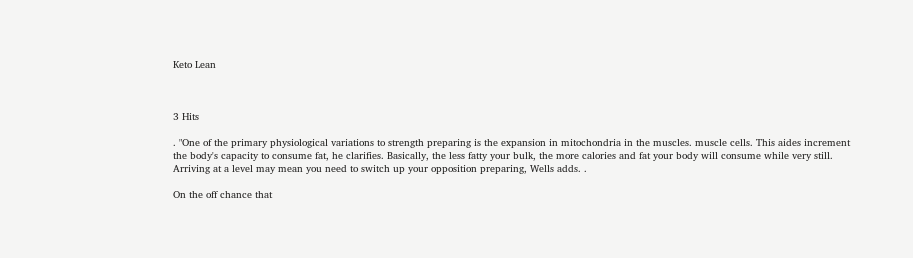Keto Lean



3 Hits

. "One of the primary physiological variations to strength preparing is the expansion in mitochondria in the muscles. muscle cells. This aides increment the body's capacity to consume fat, he clarifies. Basically, the less fatty your bulk, the more calories and fat your body will consume while very still. Arriving at a level may mean you need to switch up your opposition preparing, Wells adds. .

On the off chance that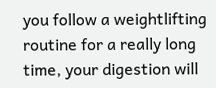you follow a weightlifting routine for a really long time, your digestion will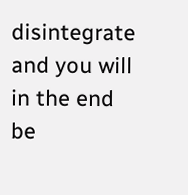disintegrate and you will in the end be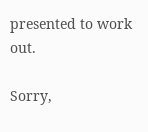presented to work out.

Sorry,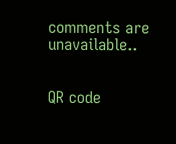comments are unavailable..


QR code